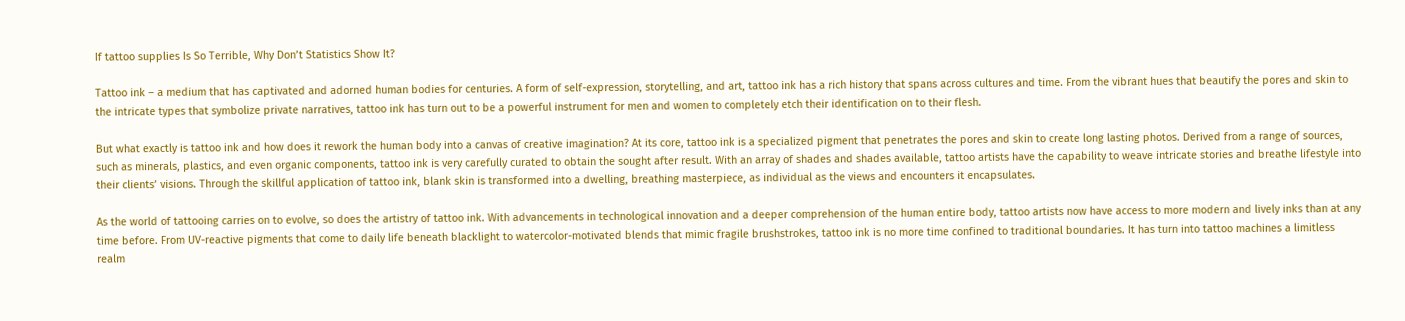If tattoo supplies Is So Terrible, Why Don’t Statistics Show It?

Tattoo ink – a medium that has captivated and adorned human bodies for centuries. A form of self-expression, storytelling, and art, tattoo ink has a rich history that spans across cultures and time. From the vibrant hues that beautify the pores and skin to the intricate types that symbolize private narratives, tattoo ink has turn out to be a powerful instrument for men and women to completely etch their identification on to their flesh.

But what exactly is tattoo ink and how does it rework the human body into a canvas of creative imagination? At its core, tattoo ink is a specialized pigment that penetrates the pores and skin to create long lasting photos. Derived from a range of sources, such as minerals, plastics, and even organic components, tattoo ink is very carefully curated to obtain the sought after result. With an array of shades and shades available, tattoo artists have the capability to weave intricate stories and breathe lifestyle into their clients’ visions. Through the skillful application of tattoo ink, blank skin is transformed into a dwelling, breathing masterpiece, as individual as the views and encounters it encapsulates.

As the world of tattooing carries on to evolve, so does the artistry of tattoo ink. With advancements in technological innovation and a deeper comprehension of the human entire body, tattoo artists now have access to more modern and lively inks than at any time before. From UV-reactive pigments that come to daily life beneath blacklight to watercolor-motivated blends that mimic fragile brushstrokes, tattoo ink is no more time confined to traditional boundaries. It has turn into tattoo machines a limitless realm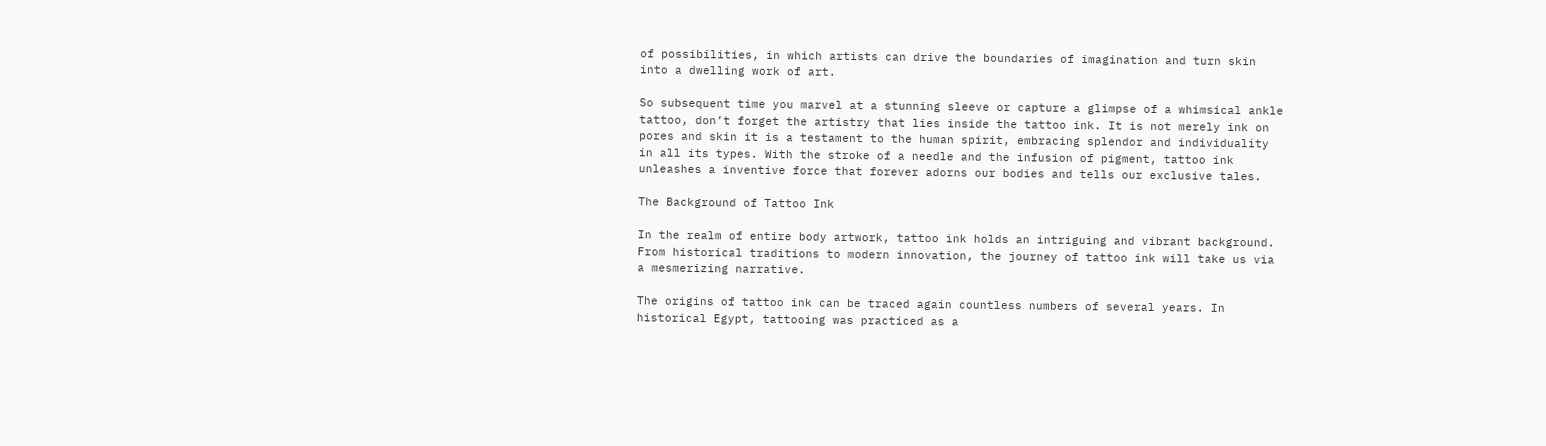of possibilities, in which artists can drive the boundaries of imagination and turn skin into a dwelling work of art.

So subsequent time you marvel at a stunning sleeve or capture a glimpse of a whimsical ankle tattoo, don’t forget the artistry that lies inside the tattoo ink. It is not merely ink on pores and skin it is a testament to the human spirit, embracing splendor and individuality in all its types. With the stroke of a needle and the infusion of pigment, tattoo ink unleashes a inventive force that forever adorns our bodies and tells our exclusive tales.

The Background of Tattoo Ink

In the realm of entire body artwork, tattoo ink holds an intriguing and vibrant background. From historical traditions to modern innovation, the journey of tattoo ink will take us via a mesmerizing narrative.

The origins of tattoo ink can be traced again countless numbers of several years. In historical Egypt, tattooing was practiced as a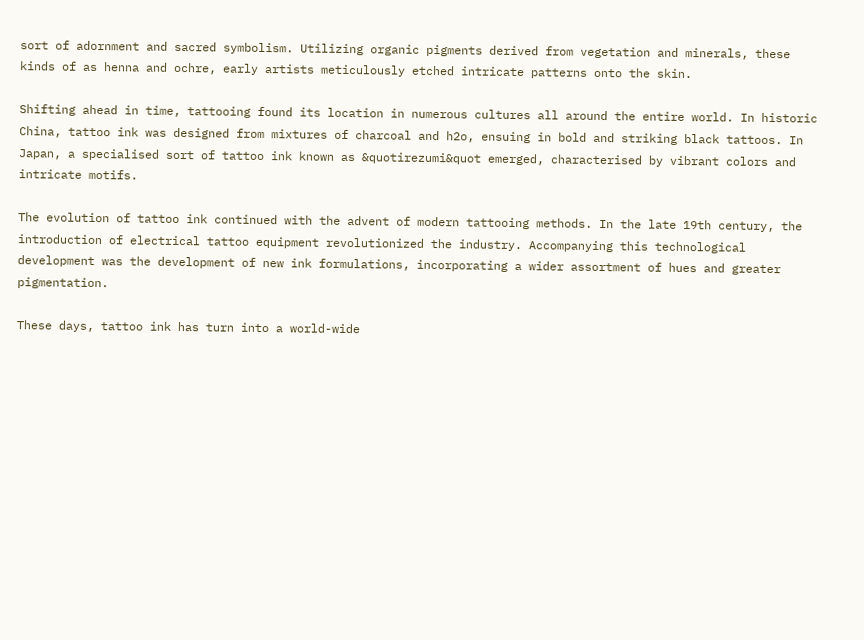sort of adornment and sacred symbolism. Utilizing organic pigments derived from vegetation and minerals, these kinds of as henna and ochre, early artists meticulously etched intricate patterns onto the skin.

Shifting ahead in time, tattooing found its location in numerous cultures all around the entire world. In historic China, tattoo ink was designed from mixtures of charcoal and h2o, ensuing in bold and striking black tattoos. In Japan, a specialised sort of tattoo ink known as &quotirezumi&quot emerged, characterised by vibrant colors and intricate motifs.

The evolution of tattoo ink continued with the advent of modern tattooing methods. In the late 19th century, the introduction of electrical tattoo equipment revolutionized the industry. Accompanying this technological development was the development of new ink formulations, incorporating a wider assortment of hues and greater pigmentation.

These days, tattoo ink has turn into a world-wide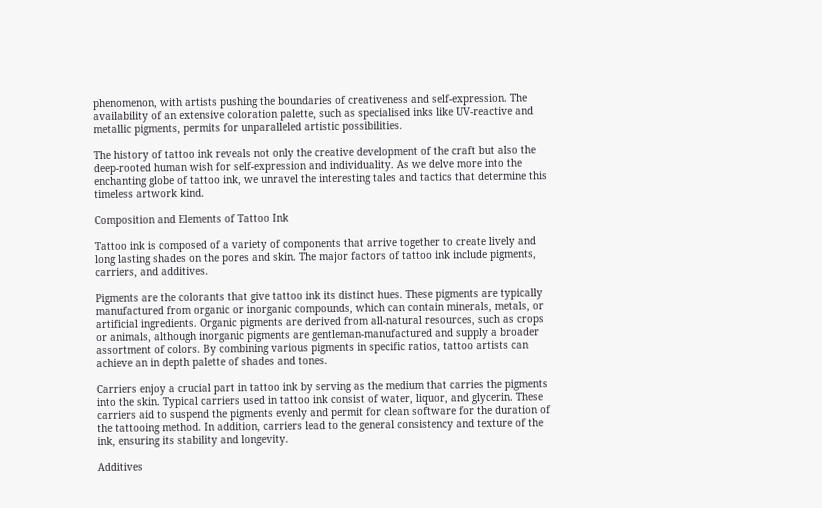phenomenon, with artists pushing the boundaries of creativeness and self-expression. The availability of an extensive coloration palette, such as specialised inks like UV-reactive and metallic pigments, permits for unparalleled artistic possibilities.

The history of tattoo ink reveals not only the creative development of the craft but also the deep-rooted human wish for self-expression and individuality. As we delve more into the enchanting globe of tattoo ink, we unravel the interesting tales and tactics that determine this timeless artwork kind.

Composition and Elements of Tattoo Ink

Tattoo ink is composed of a variety of components that arrive together to create lively and long lasting shades on the pores and skin. The major factors of tattoo ink include pigments, carriers, and additives.

Pigments are the colorants that give tattoo ink its distinct hues. These pigments are typically manufactured from organic or inorganic compounds, which can contain minerals, metals, or artificial ingredients. Organic pigments are derived from all-natural resources, such as crops or animals, although inorganic pigments are gentleman-manufactured and supply a broader assortment of colors. By combining various pigments in specific ratios, tattoo artists can achieve an in depth palette of shades and tones.

Carriers enjoy a crucial part in tattoo ink by serving as the medium that carries the pigments into the skin. Typical carriers used in tattoo ink consist of water, liquor, and glycerin. These carriers aid to suspend the pigments evenly and permit for clean software for the duration of the tattooing method. In addition, carriers lead to the general consistency and texture of the ink, ensuring its stability and longevity.

Additives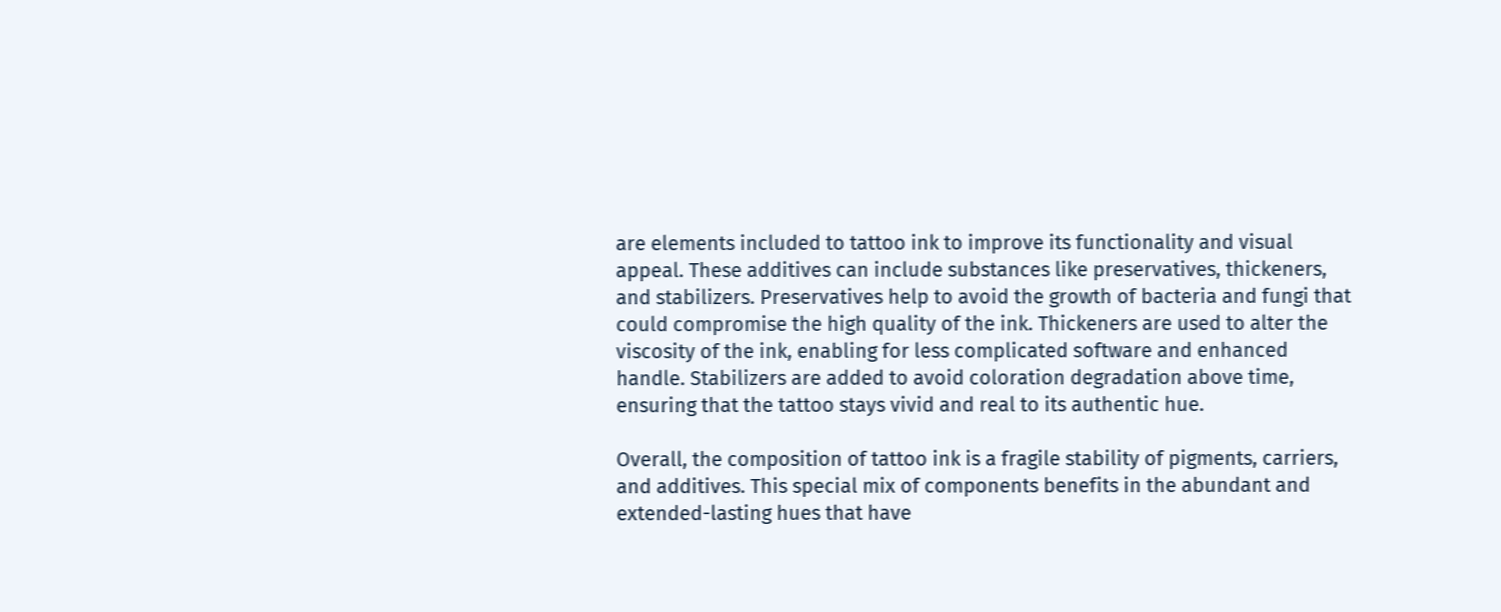are elements included to tattoo ink to improve its functionality and visual appeal. These additives can include substances like preservatives, thickeners, and stabilizers. Preservatives help to avoid the growth of bacteria and fungi that could compromise the high quality of the ink. Thickeners are used to alter the viscosity of the ink, enabling for less complicated software and enhanced handle. Stabilizers are added to avoid coloration degradation above time, ensuring that the tattoo stays vivid and real to its authentic hue.

Overall, the composition of tattoo ink is a fragile stability of pigments, carriers, and additives. This special mix of components benefits in the abundant and extended-lasting hues that have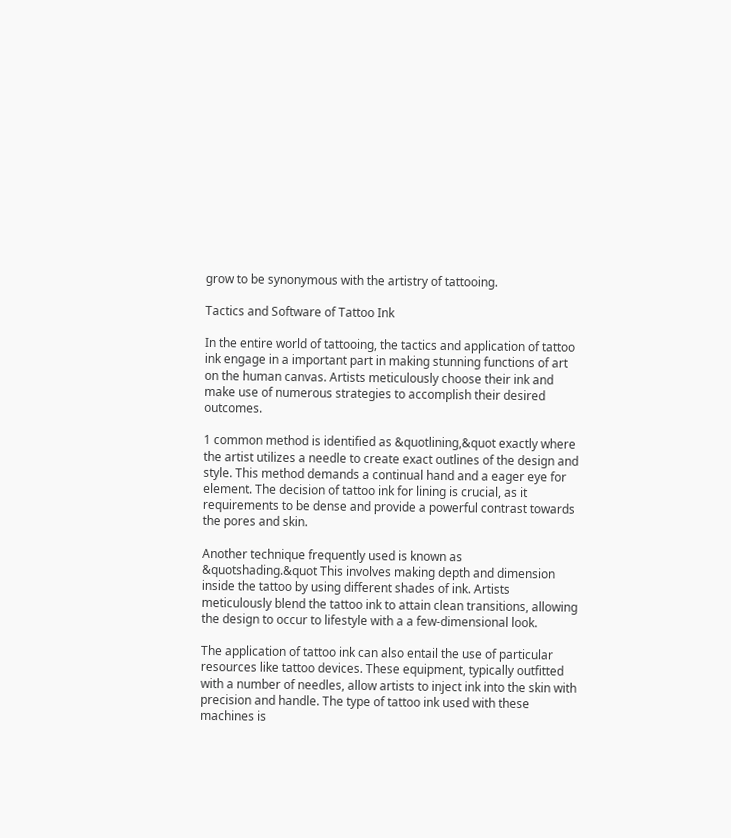grow to be synonymous with the artistry of tattooing.

Tactics and Software of Tattoo Ink

In the entire world of tattooing, the tactics and application of tattoo ink engage in a important part in making stunning functions of art on the human canvas. Artists meticulously choose their ink and make use of numerous strategies to accomplish their desired outcomes.

1 common method is identified as &quotlining,&quot exactly where the artist utilizes a needle to create exact outlines of the design and style. This method demands a continual hand and a eager eye for element. The decision of tattoo ink for lining is crucial, as it requirements to be dense and provide a powerful contrast towards the pores and skin.

Another technique frequently used is known as &quotshading.&quot This involves making depth and dimension inside the tattoo by using different shades of ink. Artists meticulously blend the tattoo ink to attain clean transitions, allowing the design to occur to lifestyle with a a few-dimensional look.

The application of tattoo ink can also entail the use of particular resources like tattoo devices. These equipment, typically outfitted with a number of needles, allow artists to inject ink into the skin with precision and handle. The type of tattoo ink used with these machines is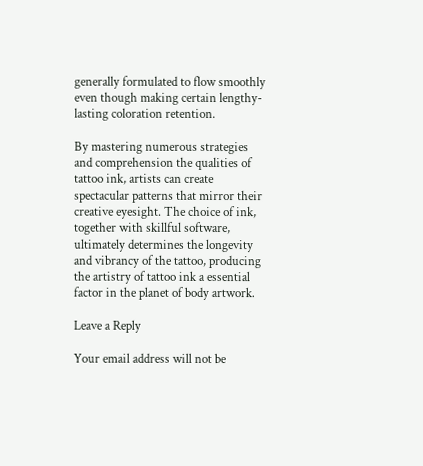generally formulated to flow smoothly even though making certain lengthy-lasting coloration retention.

By mastering numerous strategies and comprehension the qualities of tattoo ink, artists can create spectacular patterns that mirror their creative eyesight. The choice of ink, together with skillful software, ultimately determines the longevity and vibrancy of the tattoo, producing the artistry of tattoo ink a essential factor in the planet of body artwork.

Leave a Reply

Your email address will not be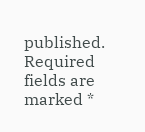published. Required fields are marked *